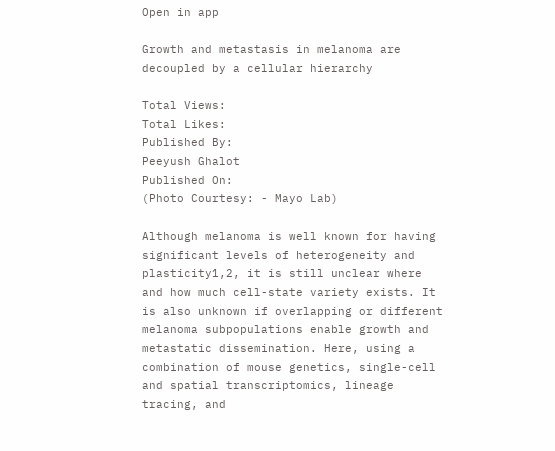Open in app

Growth and metastasis in melanoma are decoupled by a cellular hierarchy

Total Views:
Total Likes:
Published By:
Peeyush Ghalot
Published On:
(Photo Courtesy: - Mayo Lab)

Although melanoma is well known for having significant levels of heterogeneity and plasticity1,2, it is still unclear where and how much cell-state variety exists. It is also unknown if overlapping or different melanoma subpopulations enable growth and metastatic dissemination. Here, using a combination of mouse genetics, single-cell and spatial transcriptomics, lineage tracing, and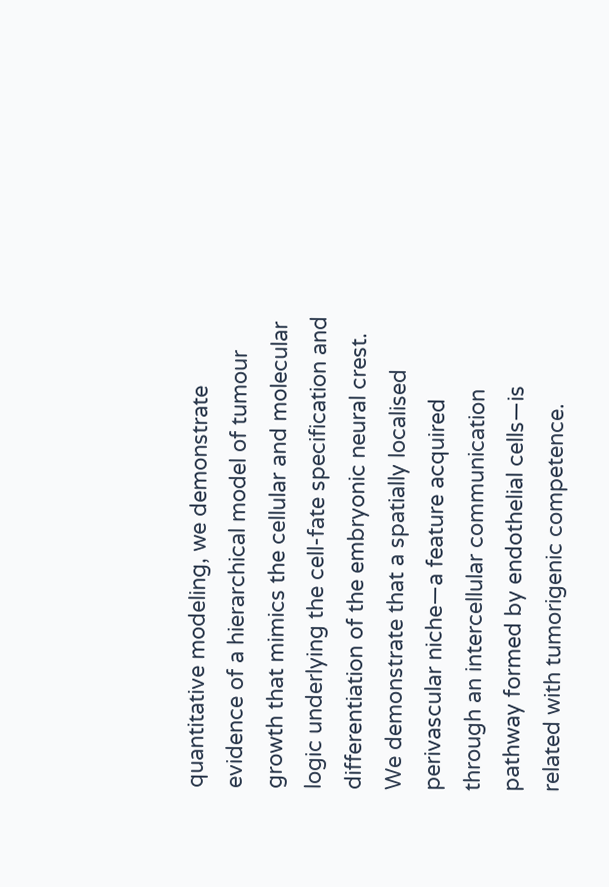quantitative modeling, we demonstrate evidence of a hierarchical model of tumour growth that mimics the cellular and molecular logic underlying the cell-fate specification and differentiation of the embryonic neural crest. We demonstrate that a spatially localised perivascular niche—a feature acquired through an intercellular communication pathway formed by endothelial cells—is related with tumorigenic competence.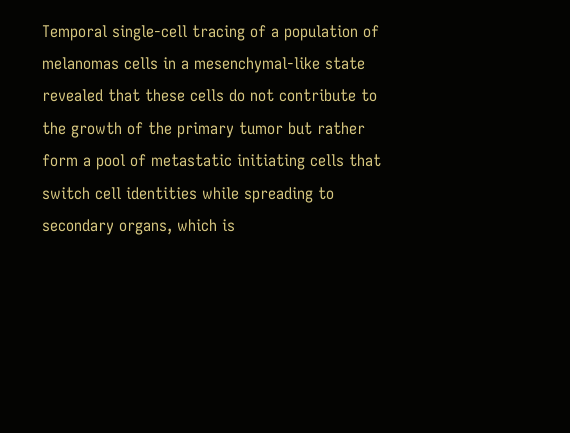Temporal single-cell tracing of a population of melanomas cells in a mesenchymal-like state revealed that these cells do not contribute to the growth of the primary tumor but rather form a pool of metastatic initiating cells that switch cell identities while spreading to secondary organs, which is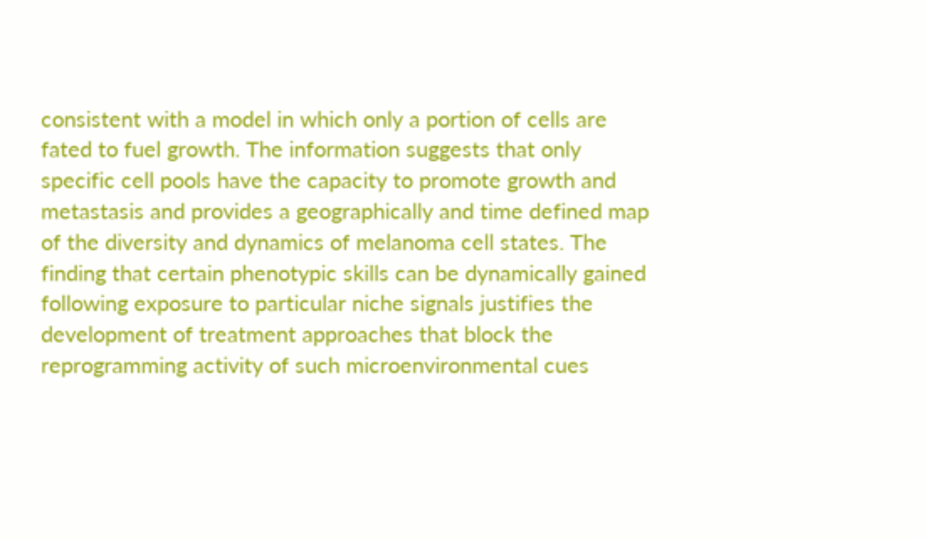consistent with a model in which only a portion of cells are fated to fuel growth. The information suggests that only specific cell pools have the capacity to promote growth and metastasis and provides a geographically and time defined map of the diversity and dynamics of melanoma cell states. The finding that certain phenotypic skills can be dynamically gained following exposure to particular niche signals justifies the development of treatment approaches that block the reprogramming activity of such microenvironmental cues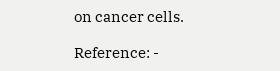on cancer cells.

Reference: -